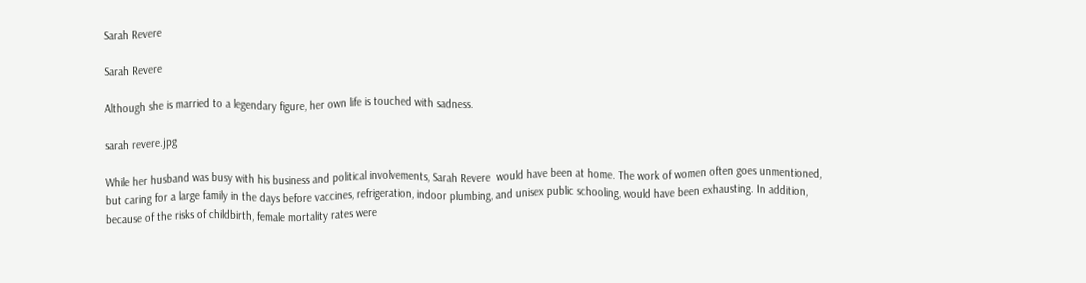Sarah Revere

Sarah Revere

Although she is married to a legendary figure, her own life is touched with sadness.

sarah revere.jpg

While her husband was busy with his business and political involvements, Sarah Revere  would have been at home. The work of women often goes unmentioned, but caring for a large family in the days before vaccines, refrigeration, indoor plumbing, and unisex public schooling, would have been exhausting. In addition, because of the risks of childbirth, female mortality rates were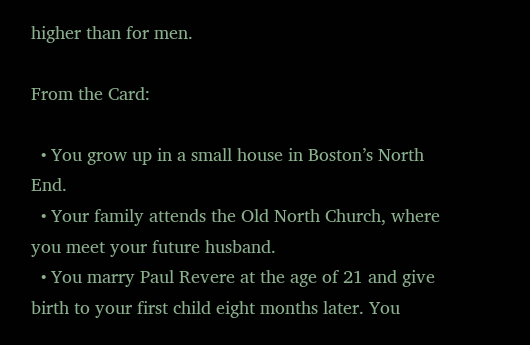higher than for men.

From the Card:

  • You grow up in a small house in Boston’s North End.
  • Your family attends the Old North Church, where you meet your future husband.
  • You marry Paul Revere at the age of 21 and give birth to your first child eight months later. You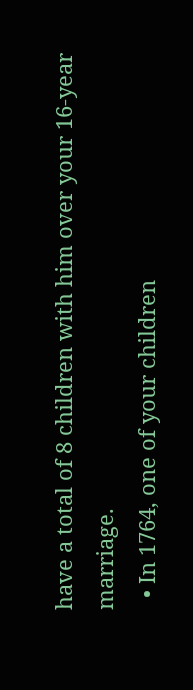have a total of 8 children with him over your 16-year marriage.
  • In 1764, one of your children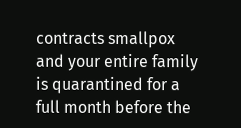contracts smallpox and your entire family is quarantined for a full month before the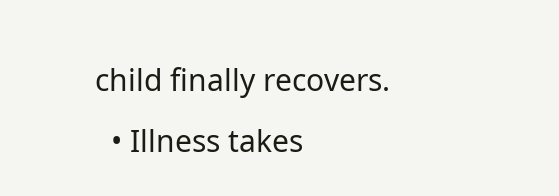child finally recovers.
  • Illness takes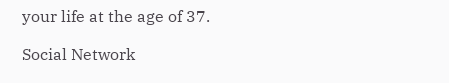your life at the age of 37.

Social Network